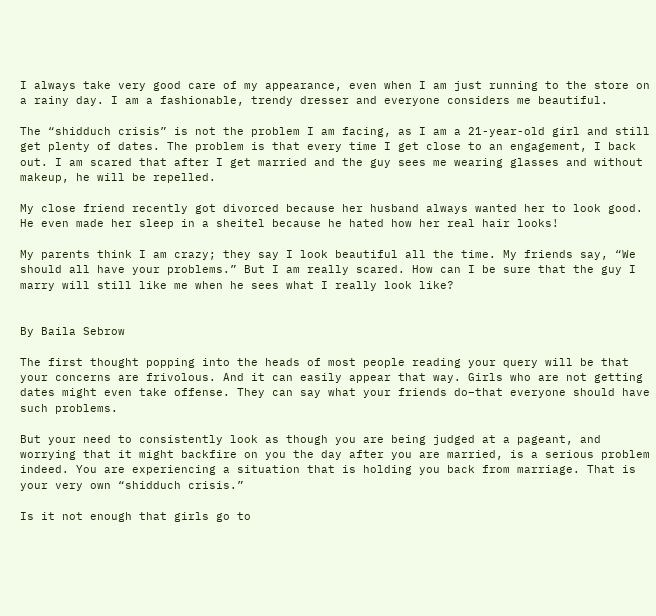I always take very good care of my appearance, even when I am just running to the store on a rainy day. I am a fashionable, trendy dresser and everyone considers me beautiful.

The “shidduch crisis” is not the problem I am facing, as I am a 21-year-old girl and still get plenty of dates. The problem is that every time I get close to an engagement, I back out. I am scared that after I get married and the guy sees me wearing glasses and without makeup, he will be repelled.

My close friend recently got divorced because her husband always wanted her to look good. He even made her sleep in a sheitel because he hated how her real hair looks!

My parents think I am crazy; they say I look beautiful all the time. My friends say, “We should all have your problems.” But I am really scared. How can I be sure that the guy I marry will still like me when he sees what I really look like?


By Baila Sebrow

The first thought popping into the heads of most people reading your query will be that your concerns are frivolous. And it can easily appear that way. Girls who are not getting dates might even take offense. They can say what your friends do–that everyone should have such problems.

But your need to consistently look as though you are being judged at a pageant, and worrying that it might backfire on you the day after you are married, is a serious problem indeed. You are experiencing a situation that is holding you back from marriage. That is your very own “shidduch crisis.”

Is it not enough that girls go to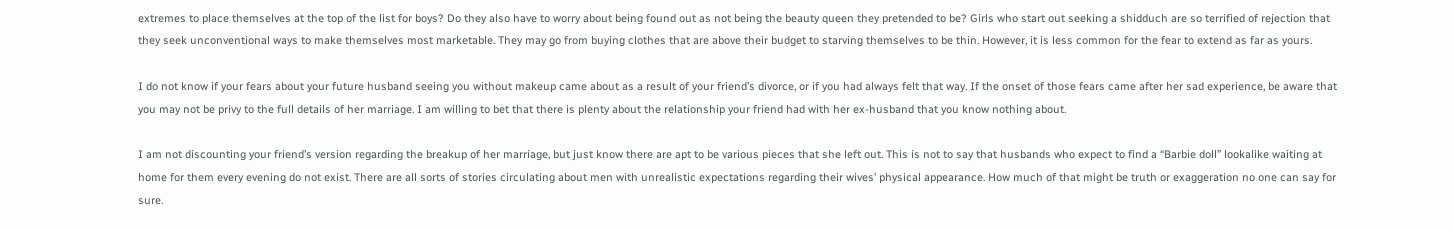extremes to place themselves at the top of the list for boys? Do they also have to worry about being found out as not being the beauty queen they pretended to be? Girls who start out seeking a shidduch are so terrified of rejection that they seek unconventional ways to make themselves most marketable. They may go from buying clothes that are above their budget to starving themselves to be thin. However, it is less common for the fear to extend as far as yours.

I do not know if your fears about your future husband seeing you without makeup came about as a result of your friend’s divorce, or if you had always felt that way. If the onset of those fears came after her sad experience, be aware that you may not be privy to the full details of her marriage. I am willing to bet that there is plenty about the relationship your friend had with her ex-husband that you know nothing about.

I am not discounting your friend’s version regarding the breakup of her marriage, but just know there are apt to be various pieces that she left out. This is not to say that husbands who expect to find a “Barbie doll” lookalike waiting at home for them every evening do not exist. There are all sorts of stories circulating about men with unrealistic expectations regarding their wives’ physical appearance. How much of that might be truth or exaggeration no one can say for sure.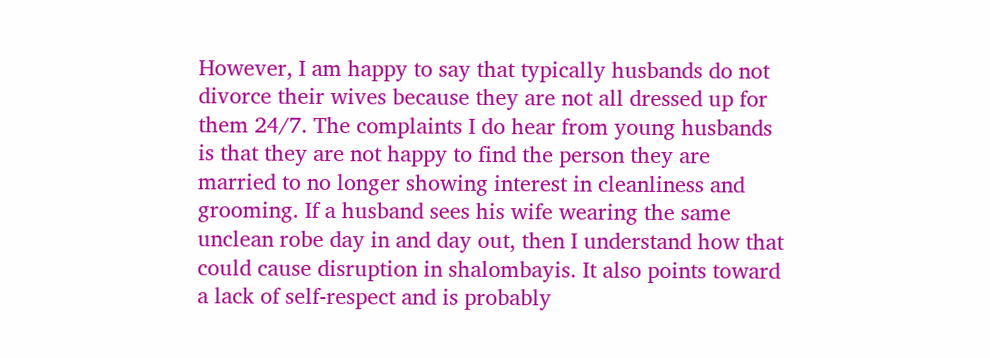However, I am happy to say that typically husbands do not divorce their wives because they are not all dressed up for them 24/7. The complaints I do hear from young husbands is that they are not happy to find the person they are married to no longer showing interest in cleanliness and grooming. If a husband sees his wife wearing the same unclean robe day in and day out, then I understand how that could cause disruption in shalombayis. It also points toward a lack of self-respect and is probably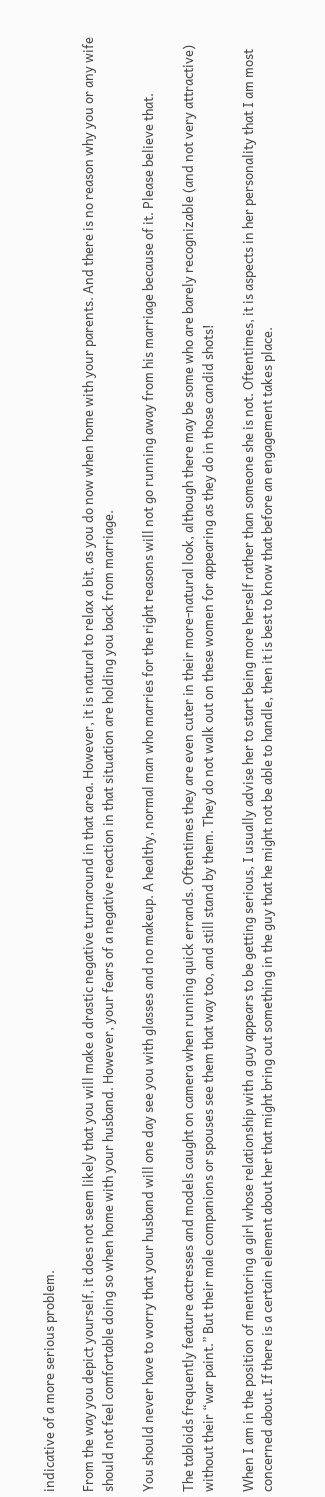indicative of a more serious problem.

From the way you depict yourself, it does not seem likely that you will make a drastic negative turnaround in that area. However, it is natural to relax a bit, as you do now when home with your parents. And there is no reason why you or any wife should not feel comfortable doing so when home with your husband. However, your fears of a negative reaction in that situation are holding you back from marriage.

You should never have to worry that your husband will one day see you with glasses and no makeup. A healthy, normal man who marries for the right reasons will not go running away from his marriage because of it. Please believe that.

The tabloids frequently feature actresses and models caught on camera when running quick errands. Oftentimes they are even cuter in their more-natural look, although there may be some who are barely recognizable (and not very attractive) without their “war paint.” But their male companions or spouses see them that way too, and still stand by them. They do not walk out on these women for appearing as they do in those candid shots!

When I am in the position of mentoring a girl whose relationship with a guy appears to be getting serious, I usually advise her to start being more herself rather than someone she is not. Oftentimes, it is aspects in her personality that I am most concerned about. If there is a certain element about her that might bring out something in the guy that he might not be able to handle, then it is best to know that before an engagement takes place.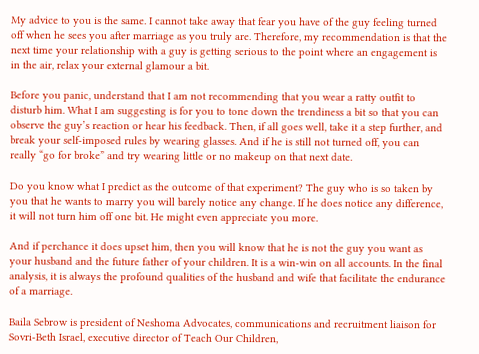My advice to you is the same. I cannot take away that fear you have of the guy feeling turned off when he sees you after marriage as you truly are. Therefore, my recommendation is that the next time your relationship with a guy is getting serious to the point where an engagement is in the air, relax your external glamour a bit.

Before you panic, understand that I am not recommending that you wear a ratty outfit to disturb him. What I am suggesting is for you to tone down the trendiness a bit so that you can observe the guy’s reaction or hear his feedback. Then, if all goes well, take it a step further, and break your self-imposed rules by wearing glasses. And if he is still not turned off, you can really “go for broke” and try wearing little or no makeup on that next date.

Do you know what I predict as the outcome of that experiment? The guy who is so taken by you that he wants to marry you will barely notice any change. If he does notice any difference, it will not turn him off one bit. He might even appreciate you more.

And if perchance it does upset him, then you will know that he is not the guy you want as your husband and the future father of your children. It is a win-win on all accounts. In the final analysis, it is always the profound qualities of the husband and wife that facilitate the endurance of a marriage.

Baila Sebrow is president of Neshoma Advocates, communications and recruitment liaison for Sovri-Beth Israel, executive director of Teach Our Children,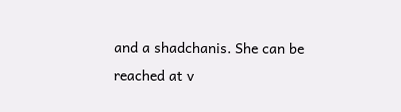and a shadchanis. She can be reached at v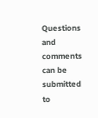Questions and comments can be submitted to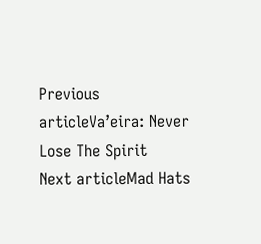Previous articleVa’eira: Never Lose The Spirit
Next articleMad Hats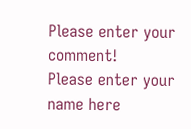Please enter your comment!
Please enter your name here